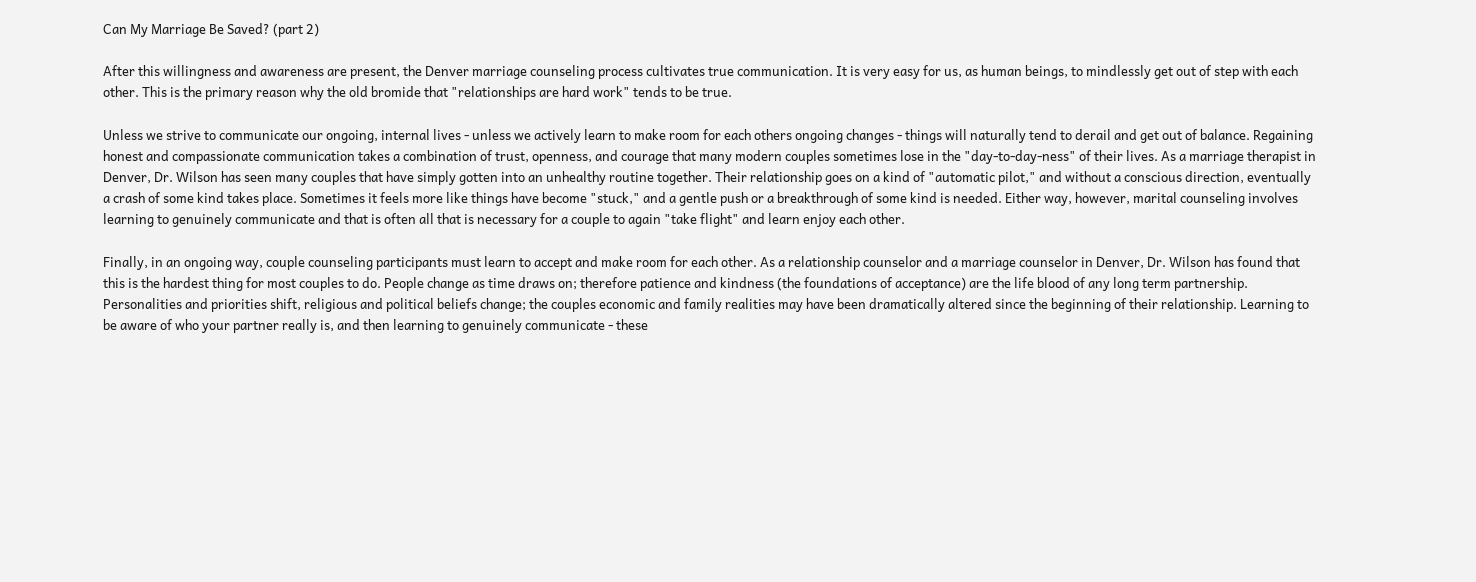Can My Marriage Be Saved? (part 2)

After this willingness and awareness are present, the Denver marriage counseling process cultivates true communication. It is very easy for us, as human beings, to mindlessly get out of step with each other. This is the primary reason why the old bromide that "relationships are hard work" tends to be true.

Unless we strive to communicate our ongoing, internal lives - unless we actively learn to make room for each others ongoing changes - things will naturally tend to derail and get out of balance. Regaining honest and compassionate communication takes a combination of trust, openness, and courage that many modern couples sometimes lose in the "day-to-day-ness" of their lives. As a marriage therapist in Denver, Dr. Wilson has seen many couples that have simply gotten into an unhealthy routine together. Their relationship goes on a kind of "automatic pilot," and without a conscious direction, eventually a crash of some kind takes place. Sometimes it feels more like things have become "stuck," and a gentle push or a breakthrough of some kind is needed. Either way, however, marital counseling involves learning to genuinely communicate and that is often all that is necessary for a couple to again "take flight" and learn enjoy each other.

Finally, in an ongoing way, couple counseling participants must learn to accept and make room for each other. As a relationship counselor and a marriage counselor in Denver, Dr. Wilson has found that this is the hardest thing for most couples to do. People change as time draws on; therefore patience and kindness (the foundations of acceptance) are the life blood of any long term partnership. Personalities and priorities shift, religious and political beliefs change; the couples economic and family realities may have been dramatically altered since the beginning of their relationship. Learning to be aware of who your partner really is, and then learning to genuinely communicate - these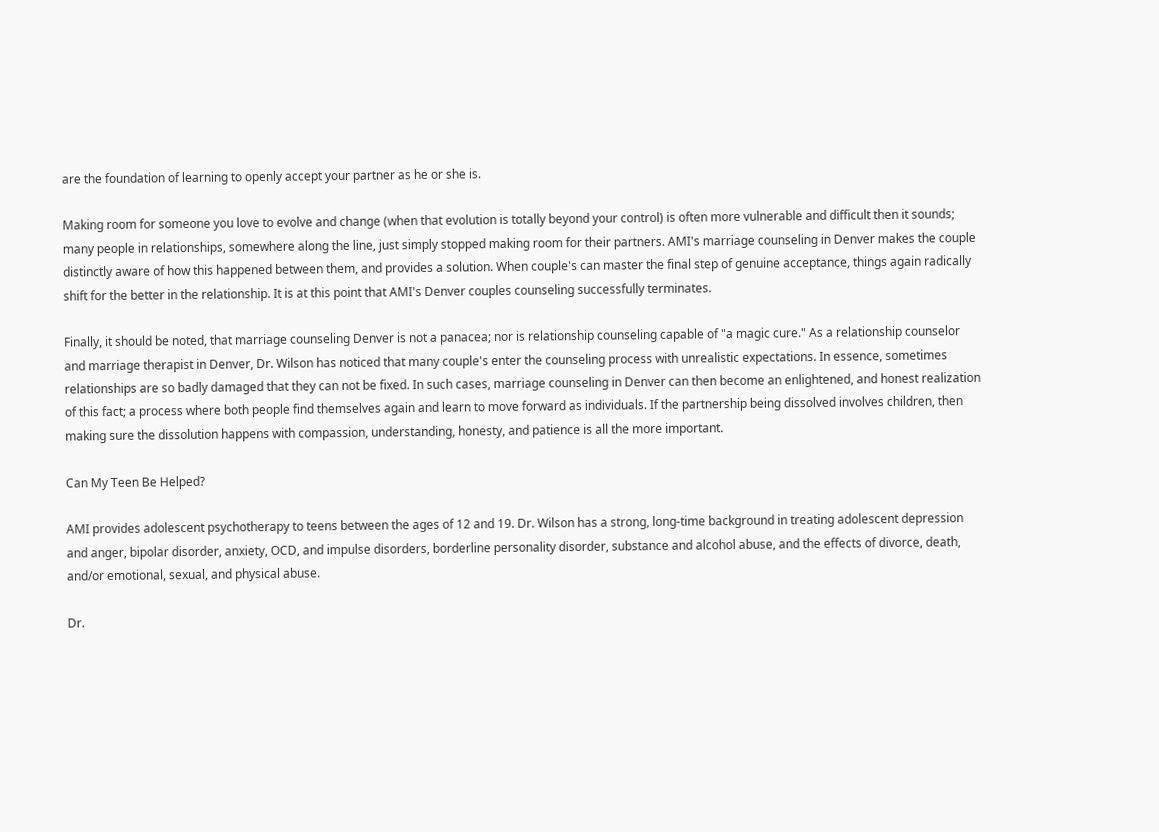are the foundation of learning to openly accept your partner as he or she is.

Making room for someone you love to evolve and change (when that evolution is totally beyond your control) is often more vulnerable and difficult then it sounds; many people in relationships, somewhere along the line, just simply stopped making room for their partners. AMI's marriage counseling in Denver makes the couple distinctly aware of how this happened between them, and provides a solution. When couple's can master the final step of genuine acceptance, things again radically shift for the better in the relationship. It is at this point that AMI's Denver couples counseling successfully terminates.

Finally, it should be noted, that marriage counseling Denver is not a panacea; nor is relationship counseling capable of "a magic cure." As a relationship counselor and marriage therapist in Denver, Dr. Wilson has noticed that many couple's enter the counseling process with unrealistic expectations. In essence, sometimes relationships are so badly damaged that they can not be fixed. In such cases, marriage counseling in Denver can then become an enlightened, and honest realization of this fact; a process where both people find themselves again and learn to move forward as individuals. If the partnership being dissolved involves children, then making sure the dissolution happens with compassion, understanding, honesty, and patience is all the more important.

Can My Teen Be Helped?

AMI provides adolescent psychotherapy to teens between the ages of 12 and 19. Dr. Wilson has a strong, long-time background in treating adolescent depression and anger, bipolar disorder, anxiety, OCD, and impulse disorders, borderline personality disorder, substance and alcohol abuse, and the effects of divorce, death, and/or emotional, sexual, and physical abuse.

Dr.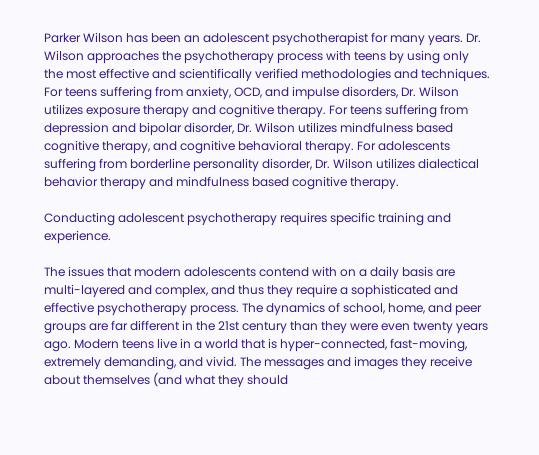Parker Wilson has been an adolescent psychotherapist for many years. Dr. Wilson approaches the psychotherapy process with teens by using only the most effective and scientifically verified methodologies and techniques. For teens suffering from anxiety, OCD, and impulse disorders, Dr. Wilson utilizes exposure therapy and cognitive therapy. For teens suffering from depression and bipolar disorder, Dr. Wilson utilizes mindfulness based cognitive therapy, and cognitive behavioral therapy. For adolescents suffering from borderline personality disorder, Dr. Wilson utilizes dialectical behavior therapy and mindfulness based cognitive therapy.

Conducting adolescent psychotherapy requires specific training and experience.

The issues that modern adolescents contend with on a daily basis are multi-layered and complex, and thus they require a sophisticated and effective psychotherapy process. The dynamics of school, home, and peer groups are far different in the 21st century than they were even twenty years ago. Modern teens live in a world that is hyper-connected, fast-moving, extremely demanding, and vivid. The messages and images they receive about themselves (and what they should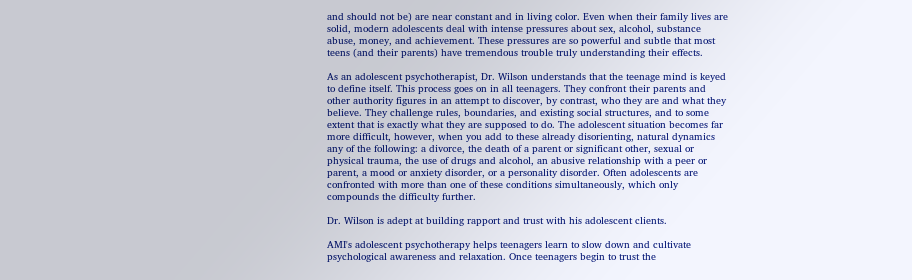and should not be) are near constant and in living color. Even when their family lives are solid, modern adolescents deal with intense pressures about sex, alcohol, substance abuse, money, and achievement. These pressures are so powerful and subtle that most teens (and their parents) have tremendous trouble truly understanding their effects.

As an adolescent psychotherapist, Dr. Wilson understands that the teenage mind is keyed to define itself. This process goes on in all teenagers. They confront their parents and other authority figures in an attempt to discover, by contrast, who they are and what they believe. They challenge rules, boundaries, and existing social structures, and to some extent that is exactly what they are supposed to do. The adolescent situation becomes far more difficult, however, when you add to these already disorienting, natural dynamics any of the following: a divorce, the death of a parent or significant other, sexual or physical trauma, the use of drugs and alcohol, an abusive relationship with a peer or parent, a mood or anxiety disorder, or a personality disorder. Often adolescents are confronted with more than one of these conditions simultaneously, which only compounds the difficulty further.

Dr. Wilson is adept at building rapport and trust with his adolescent clients.

AMI's adolescent psychotherapy helps teenagers learn to slow down and cultivate psychological awareness and relaxation. Once teenagers begin to trust the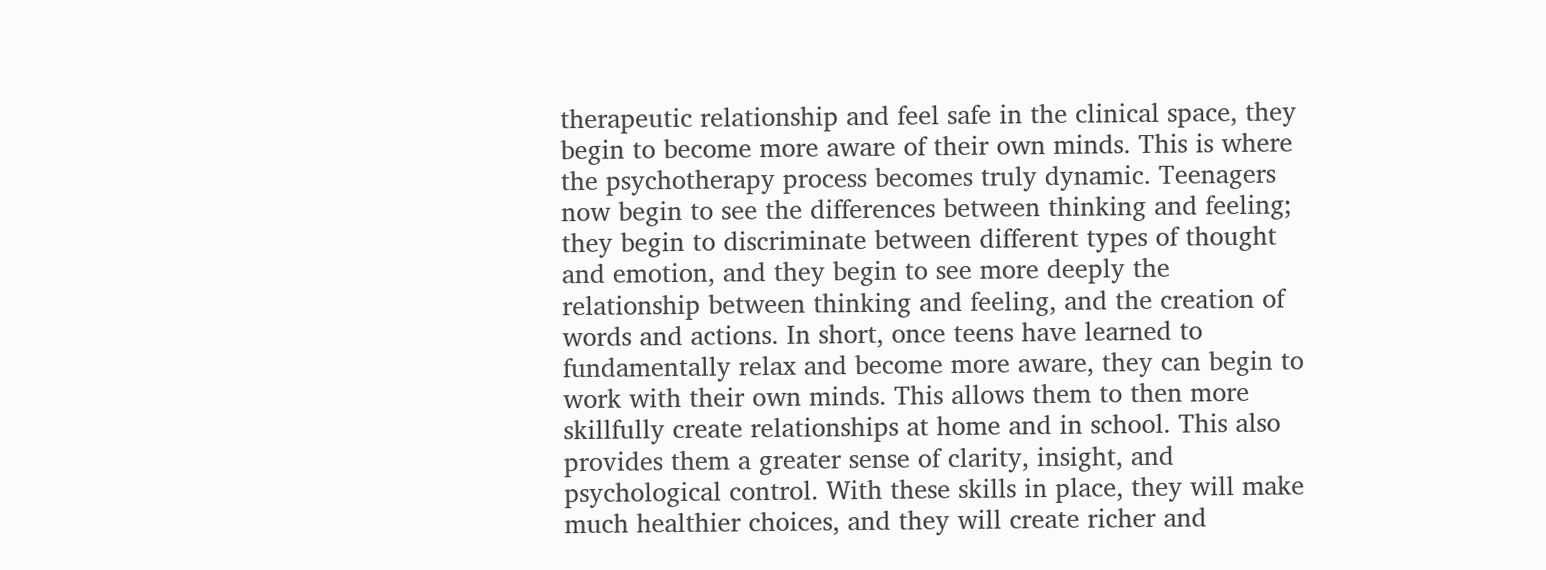therapeutic relationship and feel safe in the clinical space, they begin to become more aware of their own minds. This is where the psychotherapy process becomes truly dynamic. Teenagers now begin to see the differences between thinking and feeling; they begin to discriminate between different types of thought and emotion, and they begin to see more deeply the relationship between thinking and feeling, and the creation of words and actions. In short, once teens have learned to fundamentally relax and become more aware, they can begin to work with their own minds. This allows them to then more skillfully create relationships at home and in school. This also provides them a greater sense of clarity, insight, and psychological control. With these skills in place, they will make much healthier choices, and they will create richer and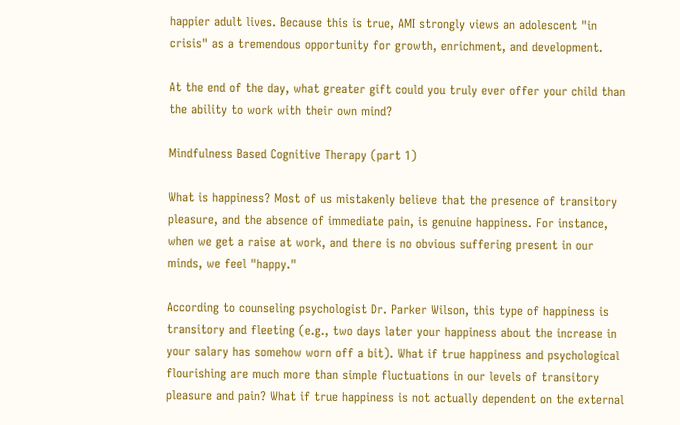happier adult lives. Because this is true, AMI strongly views an adolescent "in crisis" as a tremendous opportunity for growth, enrichment, and development.

At the end of the day, what greater gift could you truly ever offer your child than the ability to work with their own mind?

Mindfulness Based Cognitive Therapy (part 1)

What is happiness? Most of us mistakenly believe that the presence of transitory pleasure, and the absence of immediate pain, is genuine happiness. For instance, when we get a raise at work, and there is no obvious suffering present in our minds, we feel "happy."

According to counseling psychologist Dr. Parker Wilson, this type of happiness is transitory and fleeting (e.g., two days later your happiness about the increase in your salary has somehow worn off a bit). What if true happiness and psychological flourishing are much more than simple fluctuations in our levels of transitory pleasure and pain? What if true happiness is not actually dependent on the external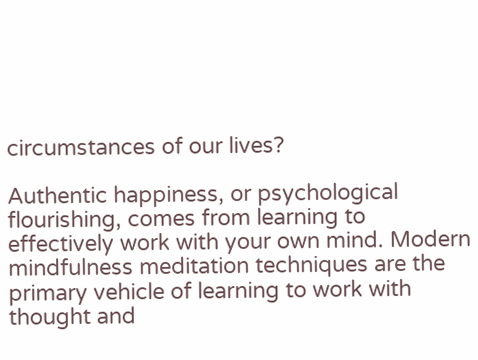circumstances of our lives?

Authentic happiness, or psychological flourishing, comes from learning to effectively work with your own mind. Modern mindfulness meditation techniques are the primary vehicle of learning to work with thought and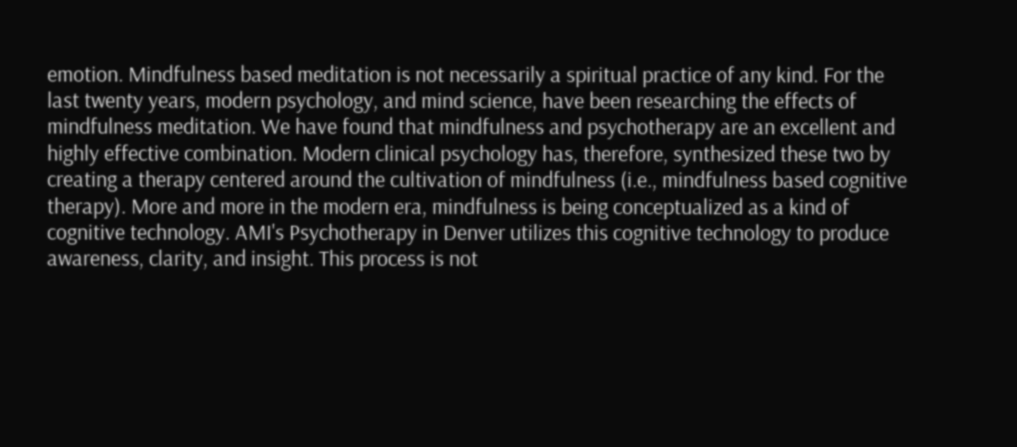emotion. Mindfulness based meditation is not necessarily a spiritual practice of any kind. For the last twenty years, modern psychology, and mind science, have been researching the effects of mindfulness meditation. We have found that mindfulness and psychotherapy are an excellent and highly effective combination. Modern clinical psychology has, therefore, synthesized these two by creating a therapy centered around the cultivation of mindfulness (i.e., mindfulness based cognitive therapy). More and more in the modern era, mindfulness is being conceptualized as a kind of cognitive technology. AMI's Psychotherapy in Denver utilizes this cognitive technology to produce awareness, clarity, and insight. This process is not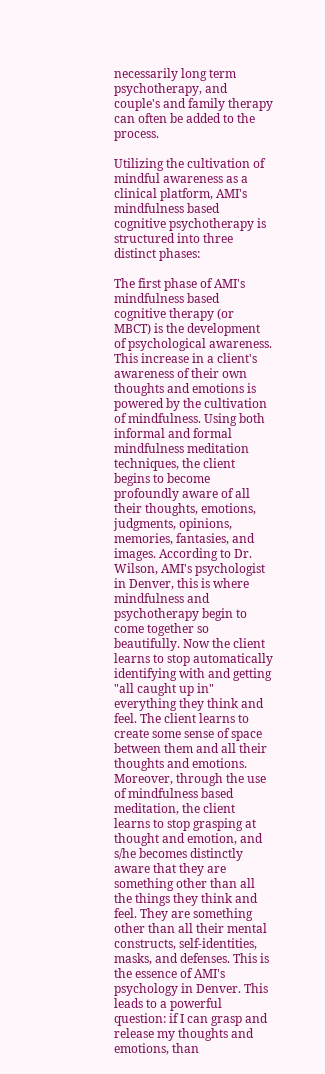necessarily long term psychotherapy, and couple's and family therapy can often be added to the process.

Utilizing the cultivation of mindful awareness as a clinical platform, AMI's mindfulness based cognitive psychotherapy is structured into three distinct phases:

The first phase of AMI's mindfulness based cognitive therapy (or MBCT) is the development of psychological awareness. This increase in a client's awareness of their own thoughts and emotions is powered by the cultivation of mindfulness. Using both informal and formal mindfulness meditation techniques, the client begins to become profoundly aware of all their thoughts, emotions, judgments, opinions, memories, fantasies, and images. According to Dr. Wilson, AMI's psychologist in Denver, this is where mindfulness and psychotherapy begin to come together so beautifully. Now the client learns to stop automatically identifying with and getting "all caught up in" everything they think and feel. The client learns to create some sense of space between them and all their thoughts and emotions. Moreover, through the use of mindfulness based meditation, the client learns to stop grasping at thought and emotion, and s/he becomes distinctly aware that they are something other than all the things they think and feel. They are something other than all their mental constructs, self-identities, masks, and defenses. This is the essence of AMI's psychology in Denver. This leads to a powerful question: if I can grasp and release my thoughts and emotions, than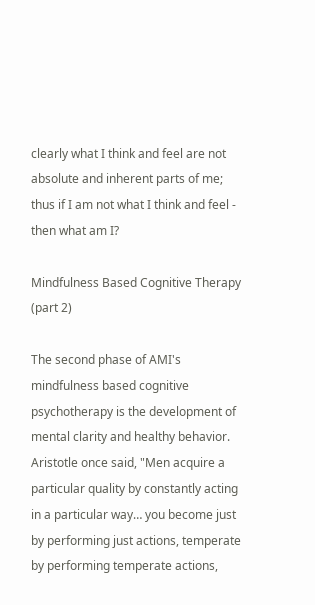clearly what I think and feel are not absolute and inherent parts of me; thus if I am not what I think and feel - then what am I?

Mindfulness Based Cognitive Therapy (part 2)

The second phase of AMI's mindfulness based cognitive psychotherapy is the development of mental clarity and healthy behavior. Aristotle once said, "Men acquire a particular quality by constantly acting in a particular way… you become just by performing just actions, temperate by performing temperate actions,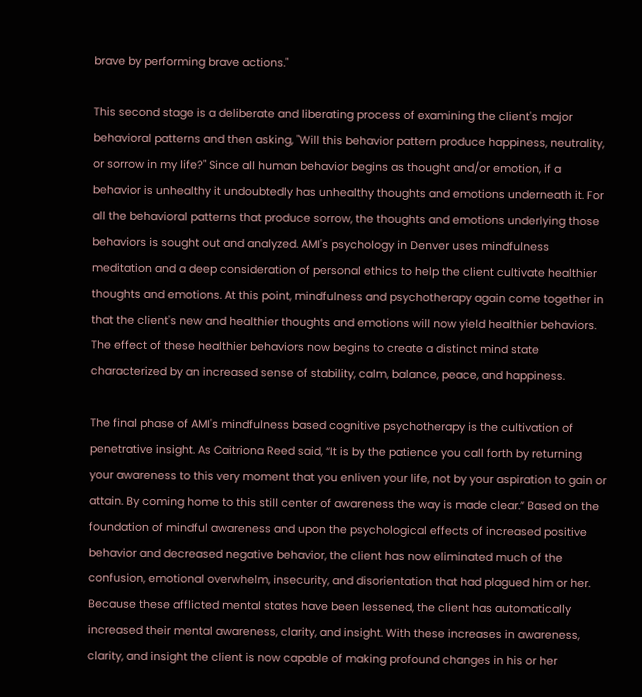brave by performing brave actions."

This second stage is a deliberate and liberating process of examining the client's major behavioral patterns and then asking, "Will this behavior pattern produce happiness, neutrality, or sorrow in my life?" Since all human behavior begins as thought and/or emotion, if a behavior is unhealthy it undoubtedly has unhealthy thoughts and emotions underneath it. For all the behavioral patterns that produce sorrow, the thoughts and emotions underlying those behaviors is sought out and analyzed. AMI's psychology in Denver uses mindfulness meditation and a deep consideration of personal ethics to help the client cultivate healthier thoughts and emotions. At this point, mindfulness and psychotherapy again come together in that the client's new and healthier thoughts and emotions will now yield healthier behaviors. The effect of these healthier behaviors now begins to create a distinct mind state characterized by an increased sense of stability, calm, balance, peace, and happiness.

The final phase of AMI's mindfulness based cognitive psychotherapy is the cultivation of penetrative insight. As Caitriona Reed said, “It is by the patience you call forth by returning your awareness to this very moment that you enliven your life, not by your aspiration to gain or attain. By coming home to this still center of awareness the way is made clear.” Based on the foundation of mindful awareness and upon the psychological effects of increased positive behavior and decreased negative behavior, the client has now eliminated much of the confusion, emotional overwhelm, insecurity, and disorientation that had plagued him or her. Because these afflicted mental states have been lessened, the client has automatically increased their mental awareness, clarity, and insight. With these increases in awareness, clarity, and insight the client is now capable of making profound changes in his or her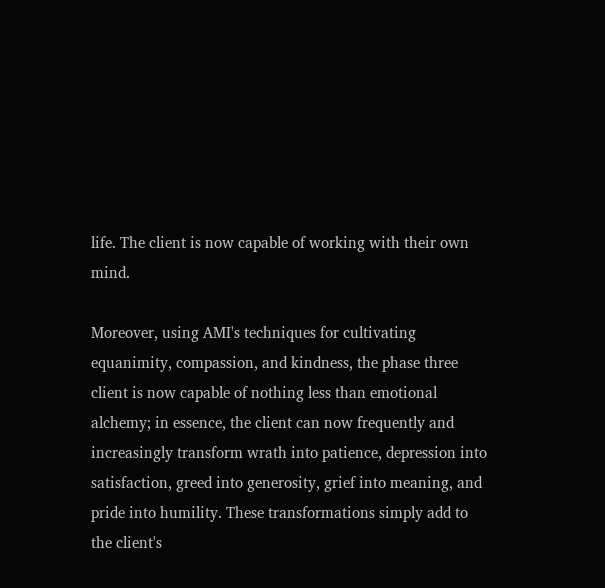life. The client is now capable of working with their own mind.

Moreover, using AMI's techniques for cultivating equanimity, compassion, and kindness, the phase three client is now capable of nothing less than emotional alchemy; in essence, the client can now frequently and increasingly transform wrath into patience, depression into satisfaction, greed into generosity, grief into meaning, and pride into humility. These transformations simply add to the client's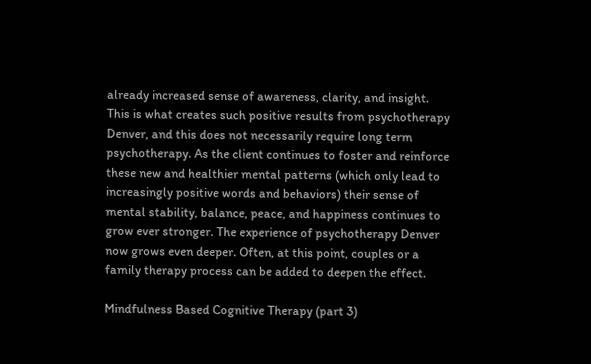already increased sense of awareness, clarity, and insight. This is what creates such positive results from psychotherapy Denver, and this does not necessarily require long term psychotherapy. As the client continues to foster and reinforce these new and healthier mental patterns (which only lead to increasingly positive words and behaviors) their sense of mental stability, balance, peace, and happiness continues to grow ever stronger. The experience of psychotherapy Denver now grows even deeper. Often, at this point, couples or a family therapy process can be added to deepen the effect.

Mindfulness Based Cognitive Therapy (part 3)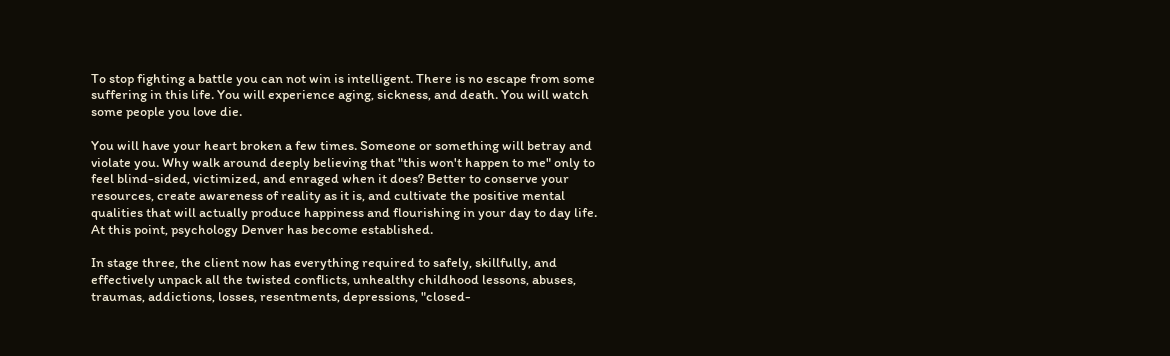To stop fighting a battle you can not win is intelligent. There is no escape from some suffering in this life. You will experience aging, sickness, and death. You will watch some people you love die.

You will have your heart broken a few times. Someone or something will betray and violate you. Why walk around deeply believing that "this won't happen to me" only to feel blind-sided, victimized, and enraged when it does? Better to conserve your resources, create awareness of reality as it is, and cultivate the positive mental qualities that will actually produce happiness and flourishing in your day to day life. At this point, psychology Denver has become established.

In stage three, the client now has everything required to safely, skillfully, and effectively unpack all the twisted conflicts, unhealthy childhood lessons, abuses, traumas, addictions, losses, resentments, depressions, "closed-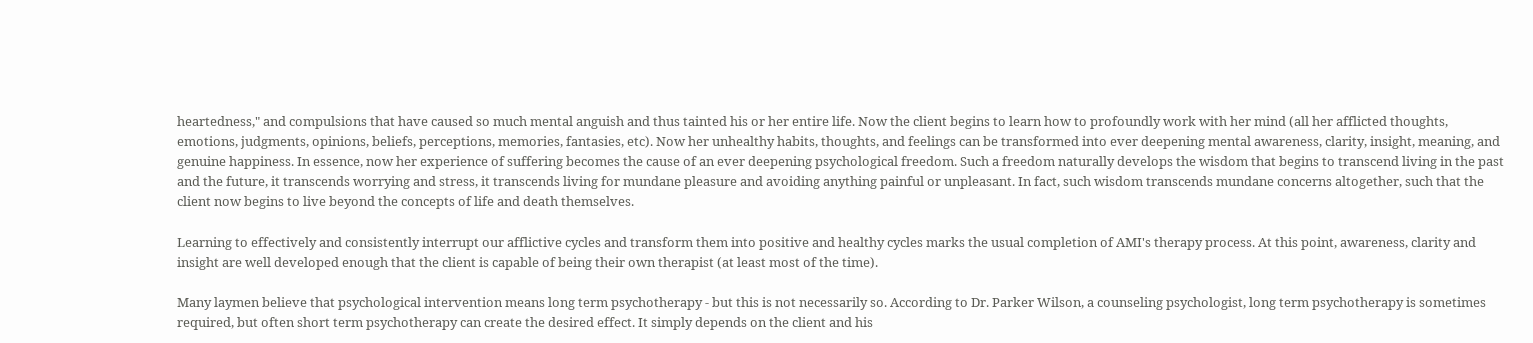heartedness," and compulsions that have caused so much mental anguish and thus tainted his or her entire life. Now the client begins to learn how to profoundly work with her mind (all her afflicted thoughts, emotions, judgments, opinions, beliefs, perceptions, memories, fantasies, etc). Now her unhealthy habits, thoughts, and feelings can be transformed into ever deepening mental awareness, clarity, insight, meaning, and genuine happiness. In essence, now her experience of suffering becomes the cause of an ever deepening psychological freedom. Such a freedom naturally develops the wisdom that begins to transcend living in the past and the future, it transcends worrying and stress, it transcends living for mundane pleasure and avoiding anything painful or unpleasant. In fact, such wisdom transcends mundane concerns altogether, such that the client now begins to live beyond the concepts of life and death themselves.

Learning to effectively and consistently interrupt our afflictive cycles and transform them into positive and healthy cycles marks the usual completion of AMI's therapy process. At this point, awareness, clarity and insight are well developed enough that the client is capable of being their own therapist (at least most of the time).

Many laymen believe that psychological intervention means long term psychotherapy - but this is not necessarily so. According to Dr. Parker Wilson, a counseling psychologist, long term psychotherapy is sometimes required, but often short term psychotherapy can create the desired effect. It simply depends on the client and his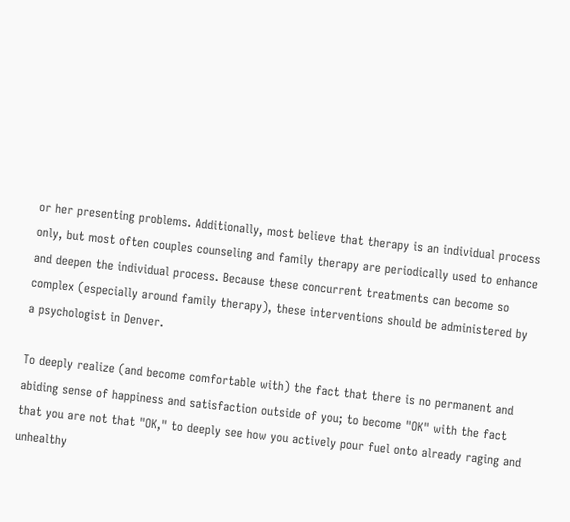or her presenting problems. Additionally, most believe that therapy is an individual process only, but most often couples counseling and family therapy are periodically used to enhance and deepen the individual process. Because these concurrent treatments can become so complex (especially around family therapy), these interventions should be administered by a psychologist in Denver.

To deeply realize (and become comfortable with) the fact that there is no permanent and abiding sense of happiness and satisfaction outside of you; to become "OK" with the fact that you are not that "OK," to deeply see how you actively pour fuel onto already raging and unhealthy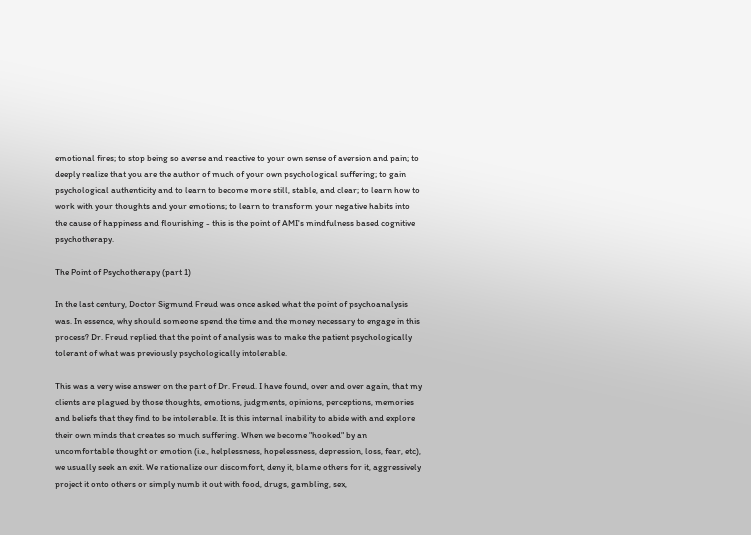emotional fires; to stop being so averse and reactive to your own sense of aversion and pain; to deeply realize that you are the author of much of your own psychological suffering; to gain psychological authenticity and to learn to become more still, stable, and clear; to learn how to work with your thoughts and your emotions; to learn to transform your negative habits into the cause of happiness and flourishing - this is the point of AMI's mindfulness based cognitive psychotherapy.

The Point of Psychotherapy (part 1)

In the last century, Doctor Sigmund Freud was once asked what the point of psychoanalysis was. In essence, why should someone spend the time and the money necessary to engage in this process? Dr. Freud replied that the point of analysis was to make the patient psychologically tolerant of what was previously psychologically intolerable.

This was a very wise answer on the part of Dr. Freud. I have found, over and over again, that my clients are plagued by those thoughts, emotions, judgments, opinions, perceptions, memories and beliefs that they find to be intolerable. It is this internal inability to abide with and explore their own minds that creates so much suffering. When we become "hooked" by an uncomfortable thought or emotion (i.e., helplessness, hopelessness, depression, loss, fear, etc), we usually seek an exit. We rationalize our discomfort, deny it, blame others for it, aggressively project it onto others or simply numb it out with food, drugs, gambling, sex,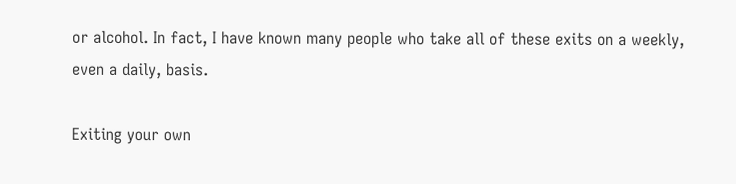or alcohol. In fact, I have known many people who take all of these exits on a weekly, even a daily, basis.

Exiting your own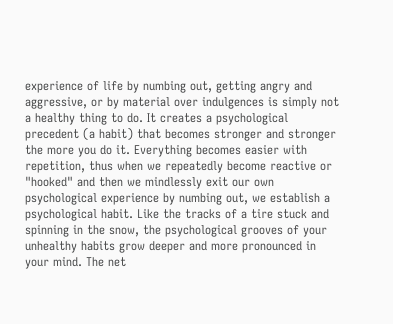experience of life by numbing out, getting angry and aggressive, or by material over indulgences is simply not a healthy thing to do. It creates a psychological precedent (a habit) that becomes stronger and stronger the more you do it. Everything becomes easier with repetition, thus when we repeatedly become reactive or "hooked" and then we mindlessly exit our own psychological experience by numbing out, we establish a psychological habit. Like the tracks of a tire stuck and spinning in the snow, the psychological grooves of your unhealthy habits grow deeper and more pronounced in your mind. The net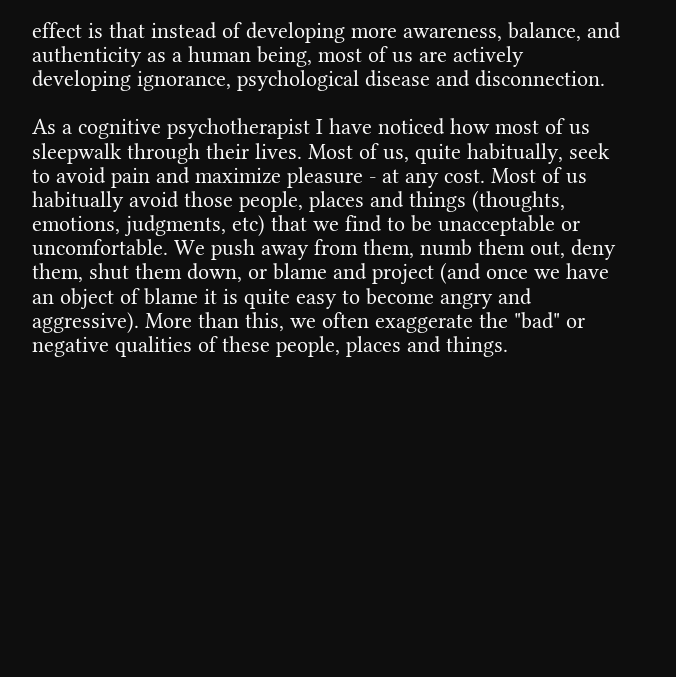effect is that instead of developing more awareness, balance, and authenticity as a human being, most of us are actively developing ignorance, psychological disease and disconnection.

As a cognitive psychotherapist I have noticed how most of us sleepwalk through their lives. Most of us, quite habitually, seek to avoid pain and maximize pleasure - at any cost. Most of us habitually avoid those people, places and things (thoughts, emotions, judgments, etc) that we find to be unacceptable or uncomfortable. We push away from them, numb them out, deny them, shut them down, or blame and project (and once we have an object of blame it is quite easy to become angry and aggressive). More than this, we often exaggerate the "bad" or negative qualities of these people, places and things.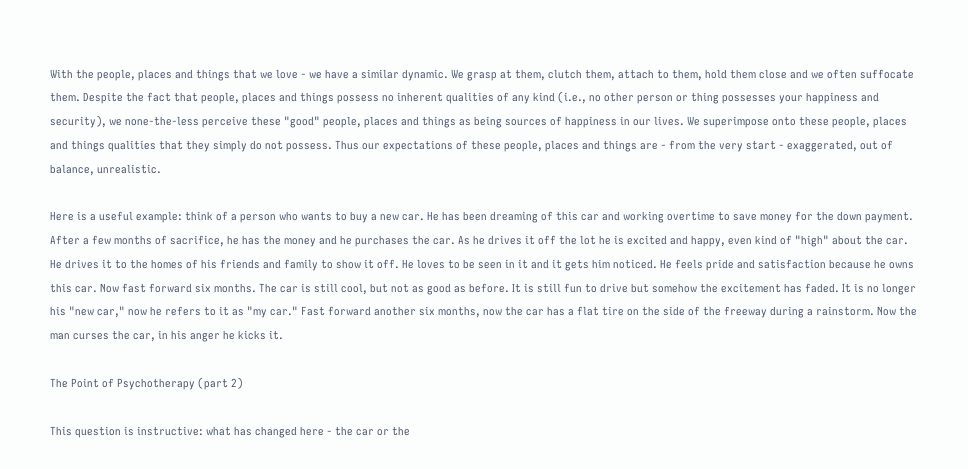With the people, places and things that we love - we have a similar dynamic. We grasp at them, clutch them, attach to them, hold them close and we often suffocate them. Despite the fact that people, places and things possess no inherent qualities of any kind (i.e., no other person or thing possesses your happiness and security), we none-the-less perceive these "good" people, places and things as being sources of happiness in our lives. We superimpose onto these people, places and things qualities that they simply do not possess. Thus our expectations of these people, places and things are - from the very start - exaggerated, out of balance, unrealistic.

Here is a useful example: think of a person who wants to buy a new car. He has been dreaming of this car and working overtime to save money for the down payment. After a few months of sacrifice, he has the money and he purchases the car. As he drives it off the lot he is excited and happy, even kind of "high" about the car. He drives it to the homes of his friends and family to show it off. He loves to be seen in it and it gets him noticed. He feels pride and satisfaction because he owns this car. Now fast forward six months. The car is still cool, but not as good as before. It is still fun to drive but somehow the excitement has faded. It is no longer his "new car," now he refers to it as "my car." Fast forward another six months, now the car has a flat tire on the side of the freeway during a rainstorm. Now the man curses the car, in his anger he kicks it.

The Point of Psychotherapy (part 2)

This question is instructive: what has changed here - the car or the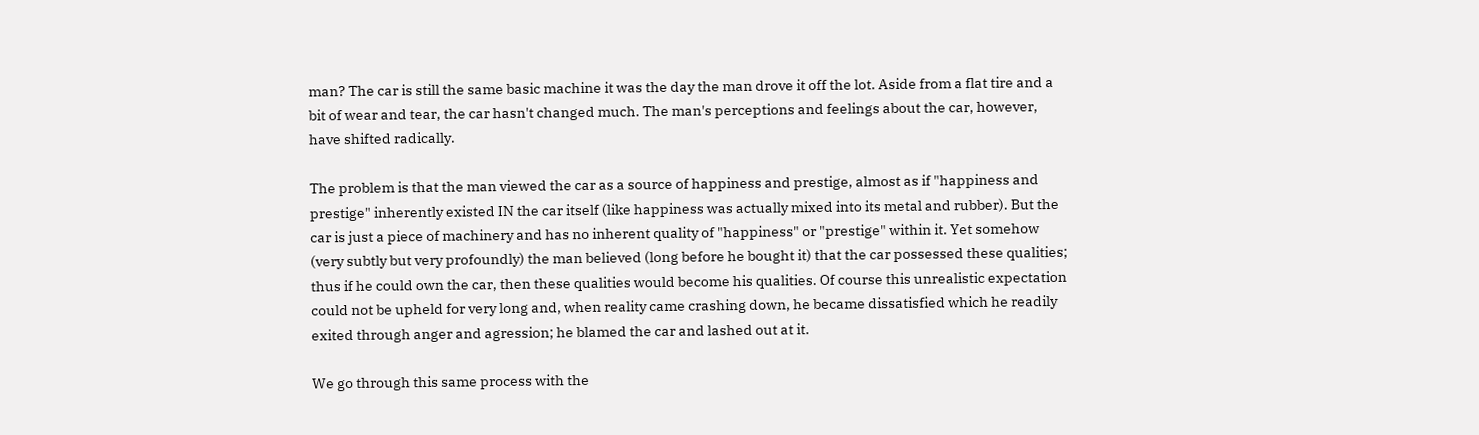man? The car is still the same basic machine it was the day the man drove it off the lot. Aside from a flat tire and a bit of wear and tear, the car hasn't changed much. The man's perceptions and feelings about the car, however, have shifted radically.

The problem is that the man viewed the car as a source of happiness and prestige, almost as if "happiness and prestige" inherently existed IN the car itself (like happiness was actually mixed into its metal and rubber). But the car is just a piece of machinery and has no inherent quality of "happiness" or "prestige" within it. Yet somehow (very subtly but very profoundly) the man believed (long before he bought it) that the car possessed these qualities; thus if he could own the car, then these qualities would become his qualities. Of course this unrealistic expectation could not be upheld for very long and, when reality came crashing down, he became dissatisfied which he readily exited through anger and agression; he blamed the car and lashed out at it.

We go through this same process with the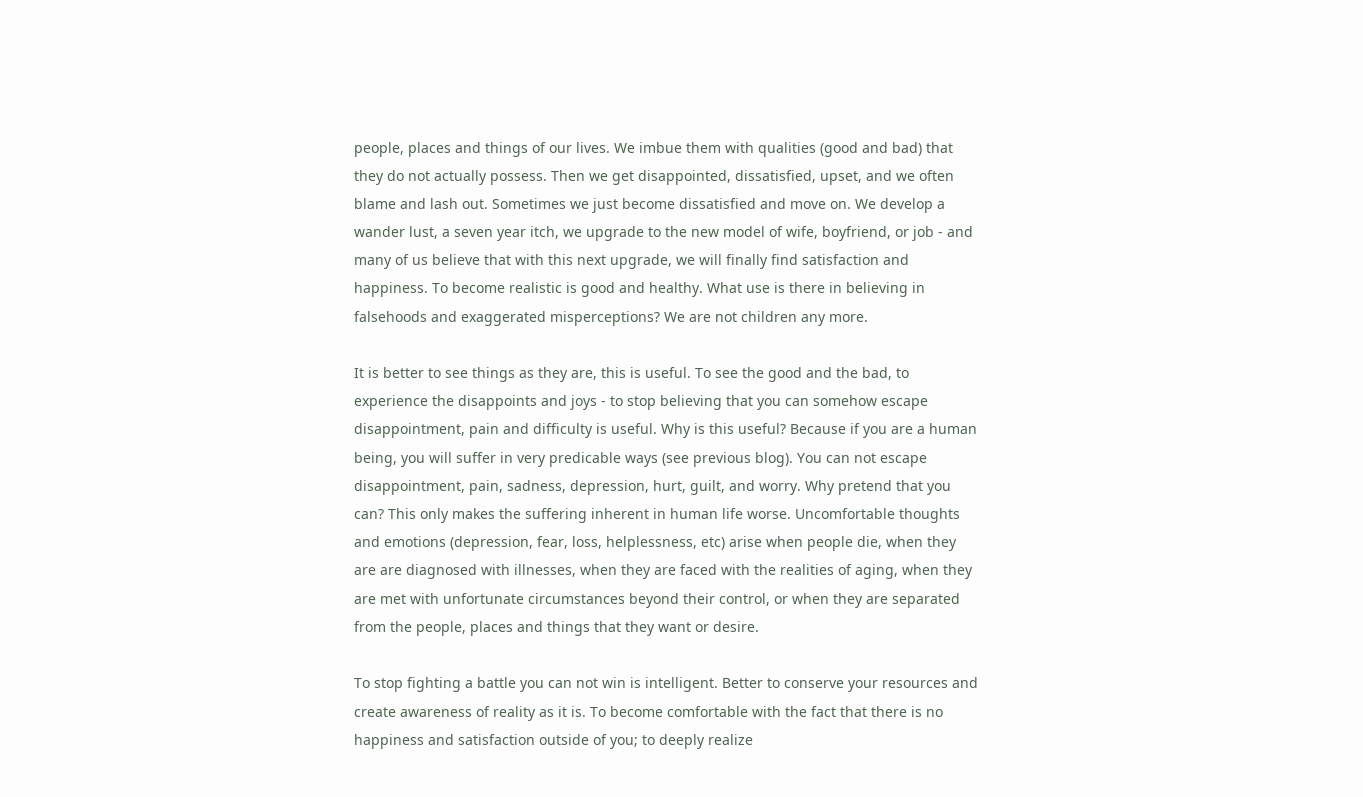people, places and things of our lives. We imbue them with qualities (good and bad) that they do not actually possess. Then we get disappointed, dissatisfied, upset, and we often blame and lash out. Sometimes we just become dissatisfied and move on. We develop a wander lust, a seven year itch, we upgrade to the new model of wife, boyfriend, or job - and many of us believe that with this next upgrade, we will finally find satisfaction and happiness. To become realistic is good and healthy. What use is there in believing in falsehoods and exaggerated misperceptions? We are not children any more.

It is better to see things as they are, this is useful. To see the good and the bad, to experience the disappoints and joys - to stop believing that you can somehow escape disappointment, pain and difficulty is useful. Why is this useful? Because if you are a human being, you will suffer in very predicable ways (see previous blog). You can not escape disappointment, pain, sadness, depression, hurt, guilt, and worry. Why pretend that you can? This only makes the suffering inherent in human life worse. Uncomfortable thoughts and emotions (depression, fear, loss, helplessness, etc) arise when people die, when they are are diagnosed with illnesses, when they are faced with the realities of aging, when they are met with unfortunate circumstances beyond their control, or when they are separated from the people, places and things that they want or desire.

To stop fighting a battle you can not win is intelligent. Better to conserve your resources and create awareness of reality as it is. To become comfortable with the fact that there is no happiness and satisfaction outside of you; to deeply realize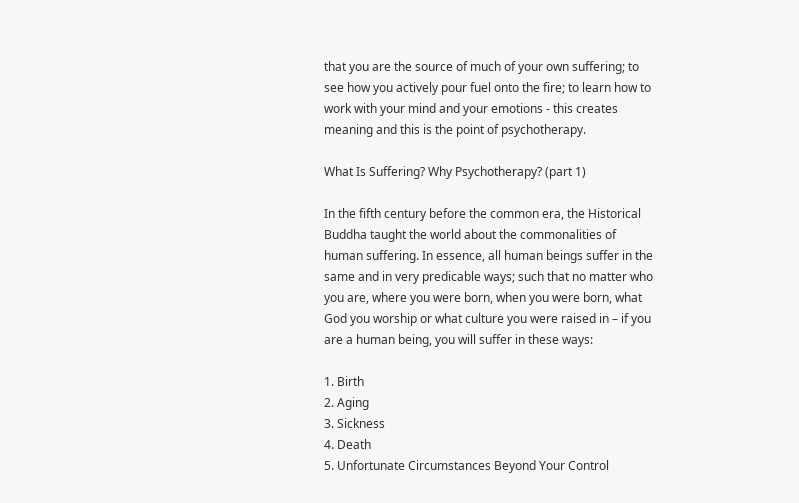that you are the source of much of your own suffering; to see how you actively pour fuel onto the fire; to learn how to work with your mind and your emotions - this creates meaning and this is the point of psychotherapy.

What Is Suffering? Why Psychotherapy? (part 1)

In the fifth century before the common era, the Historical Buddha taught the world about the commonalities of human suffering. In essence, all human beings suffer in the same and in very predicable ways; such that no matter who you are, where you were born, when you were born, what God you worship or what culture you were raised in – if you are a human being, you will suffer in these ways:

1. Birth
2. Aging
3. Sickness
4. Death
5. Unfortunate Circumstances Beyond Your Control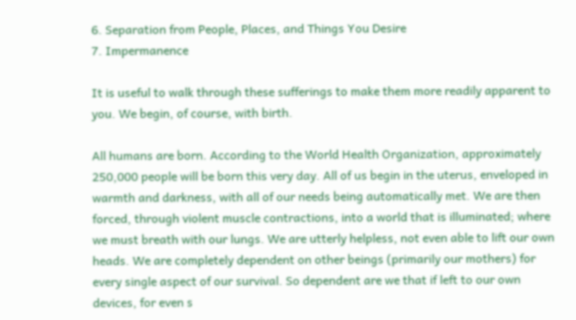6. Separation from People, Places, and Things You Desire
7. Impermanence

It is useful to walk through these sufferings to make them more readily apparent to you. We begin, of course, with birth.

All humans are born. According to the World Health Organization, approximately 250,000 people will be born this very day. All of us begin in the uterus, enveloped in warmth and darkness, with all of our needs being automatically met. We are then forced, through violent muscle contractions, into a world that is illuminated; where we must breath with our lungs. We are utterly helpless, not even able to lift our own heads. We are completely dependent on other beings (primarily our mothers) for every single aspect of our survival. So dependent are we that if left to our own devices, for even s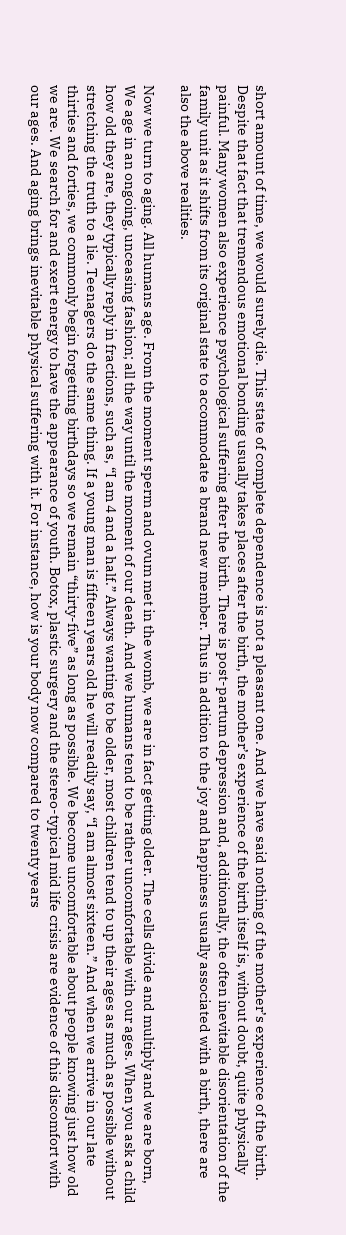short amount of time, we would surely die. This state of complete dependence is not a pleasant one. And we have said nothing of the mother’s experience of the birth. Despite that fact that tremendous emotional bonding usually takes places after the birth, the mother’s experience of the birth itself is, without doubt, quite physically painful. Many women also experience psychological suffering after the birth. There is post-partum depression and, additionally, the often inevitable disorientation of the family unit as it shifts from its original state to accommodate a brand new member. Thus in addition to the joy and happiness usually associated with a birth, there are also the above realities.

Now we turn to aging. All humans age. From the moment sperm and ovum met in the womb, we are in fact getting older. The cells divide and multiply and we are born, We age in an ongoing, unceasing fashion; all the way until the moment of our death. And we humans tend to be rather uncomfortable with our ages. When you ask a child how old they are, they typically reply in fractions, such as, “I am 4 and a half.” Always wanting to be older, most children tend to up their ages as much as possible without stretching the truth to a lie. Teenagers do the same thing. If a young man is fifteen years old he will readily say, “I am almost sixteen.” And when we arrive in our late thirties and forties, we commonly begin forgetting birthdays so we remain “thirty-five” as long as possible. We become uncomfortable about people knowing just how old we are. We search for and exert energy to have the appearance of youth. Botox, plastic surgery and the stereo-typical mid life crisis are evidence of this discomfort with our ages. And aging brings inevitable physical suffering with it. For instance, how is your body now compared to twenty years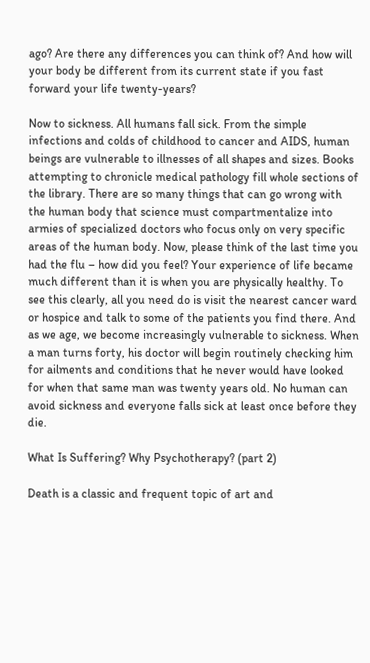ago? Are there any differences you can think of? And how will your body be different from its current state if you fast forward your life twenty-years?

Now to sickness. All humans fall sick. From the simple infections and colds of childhood to cancer and AIDS, human beings are vulnerable to illnesses of all shapes and sizes. Books attempting to chronicle medical pathology fill whole sections of the library. There are so many things that can go wrong with the human body that science must compartmentalize into armies of specialized doctors who focus only on very specific areas of the human body. Now, please think of the last time you had the flu – how did you feel? Your experience of life became much different than it is when you are physically healthy. To see this clearly, all you need do is visit the nearest cancer ward or hospice and talk to some of the patients you find there. And as we age, we become increasingly vulnerable to sickness. When a man turns forty, his doctor will begin routinely checking him for ailments and conditions that he never would have looked for when that same man was twenty years old. No human can avoid sickness and everyone falls sick at least once before they die.

What Is Suffering? Why Psychotherapy? (part 2)

Death is a classic and frequent topic of art and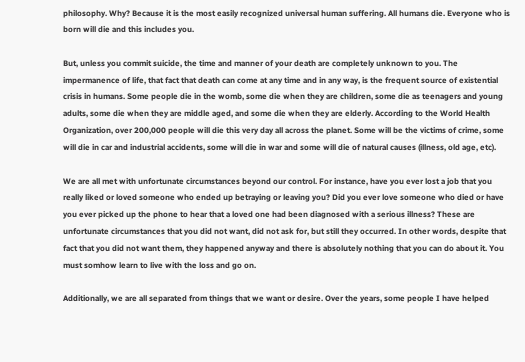philosophy. Why? Because it is the most easily recognized universal human suffering. All humans die. Everyone who is born will die and this includes you.

But, unless you commit suicide, the time and manner of your death are completely unknown to you. The impermanence of life, that fact that death can come at any time and in any way, is the frequent source of existential crisis in humans. Some people die in the womb, some die when they are children, some die as teenagers and young adults, some die when they are middle aged, and some die when they are elderly. According to the World Health Organization, over 200,000 people will die this very day all across the planet. Some will be the victims of crime, some will die in car and industrial accidents, some will die in war and some will die of natural causes (illness, old age, etc).

We are all met with unfortunate circumstances beyond our control. For instance, have you ever lost a job that you really liked or loved someone who ended up betraying or leaving you? Did you ever love someone who died or have you ever picked up the phone to hear that a loved one had been diagnosed with a serious illness? These are unfortunate circumstances that you did not want, did not ask for, but still they occurred. In other words, despite that fact that you did not want them, they happened anyway and there is absolutely nothing that you can do about it. You must somhow learn to live with the loss and go on.

Additionally, we are all separated from things that we want or desire. Over the years, some people I have helped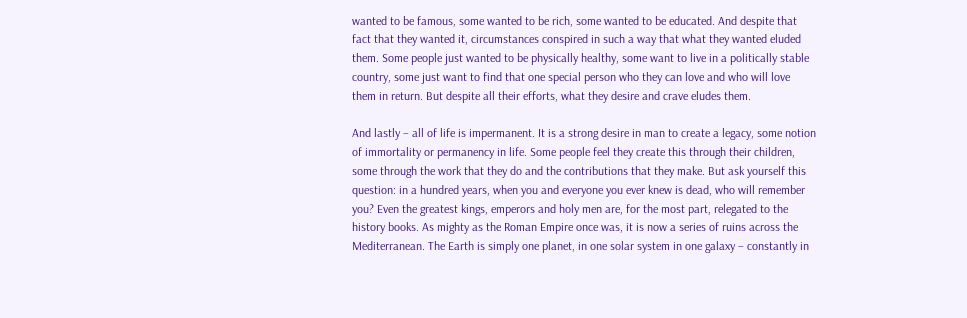wanted to be famous, some wanted to be rich, some wanted to be educated. And despite that fact that they wanted it, circumstances conspired in such a way that what they wanted eluded them. Some people just wanted to be physically healthy, some want to live in a politically stable country, some just want to find that one special person who they can love and who will love them in return. But despite all their efforts, what they desire and crave eludes them.

And lastly – all of life is impermanent. It is a strong desire in man to create a legacy, some notion of immortality or permanency in life. Some people feel they create this through their children, some through the work that they do and the contributions that they make. But ask yourself this question: in a hundred years, when you and everyone you ever knew is dead, who will remember you? Even the greatest kings, emperors and holy men are, for the most part, relegated to the history books. As mighty as the Roman Empire once was, it is now a series of ruins across the Mediterranean. The Earth is simply one planet, in one solar system in one galaxy – constantly in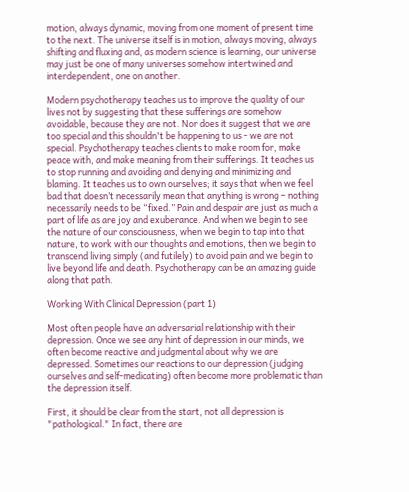motion, always dynamic, moving from one moment of present time to the next. The universe itself is in motion, always moving, always shifting and fluxing and, as modern science is learning, our universe may just be one of many universes somehow intertwined and interdependent, one on another.

Modern psychotherapy teaches us to improve the quality of our lives not by suggesting that these sufferings are somehow avoidable, because they are not. Nor does it suggest that we are too special and this shouldn't be happening to us - we are not special. Psychotherapy teaches clients to make room for, make peace with, and make meaning from their sufferings. It teaches us to stop running and avoiding and denying and minimizing and blaming. It teaches us to own ourselves; it says that when we feel bad that doesn’t necessarily mean that anything is wrong – nothing necessarily needs to be “fixed.” Pain and despair are just as much a part of life as are joy and exuberance. And when we begin to see the nature of our consciousness, when we begin to tap into that nature, to work with our thoughts and emotions, then we begin to transcend living simply (and futilely) to avoid pain and we begin to live beyond life and death. Psychotherapy can be an amazing guide along that path.

Working With Clinical Depression (part 1)

Most often people have an adversarial relationship with their depression. Once we see any hint of depression in our minds, we often become reactive and judgmental about why we are depressed. Sometimes our reactions to our depression (judging ourselves and self-medicating) often become more problematic than the depression itself.

First, it should be clear from the start, not all depression is "pathological." In fact, there are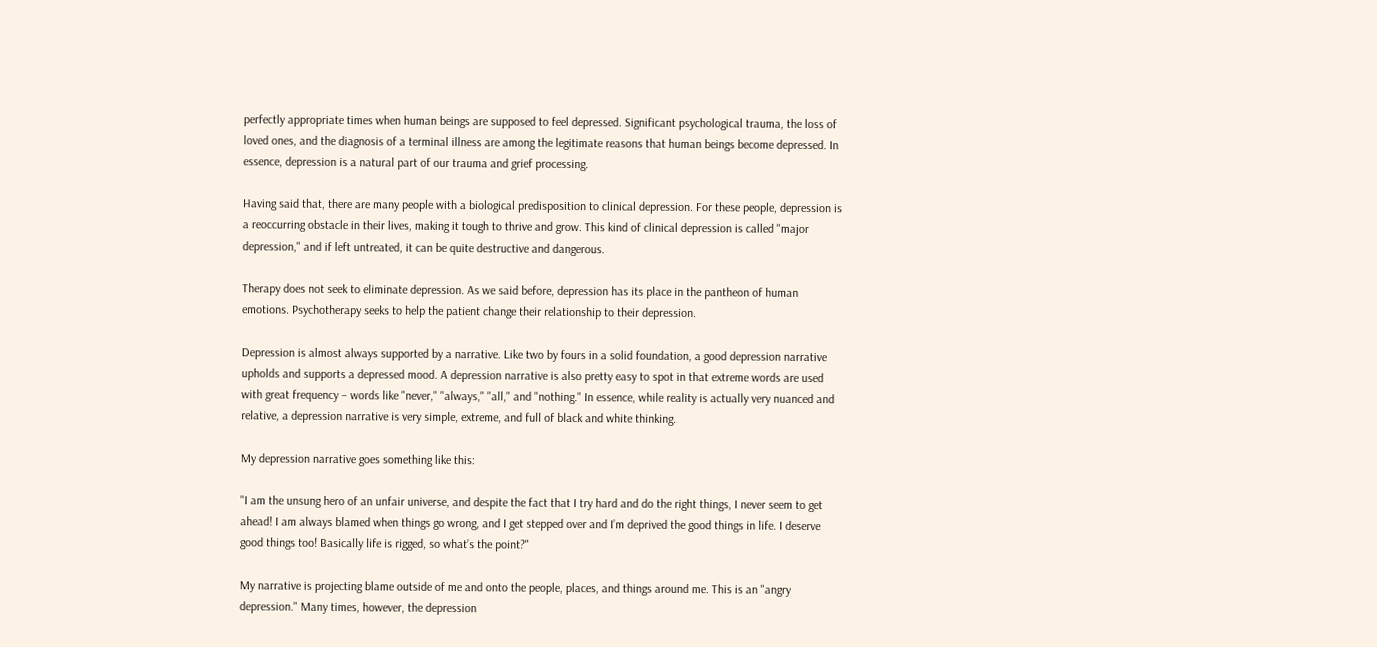perfectly appropriate times when human beings are supposed to feel depressed. Significant psychological trauma, the loss of loved ones, and the diagnosis of a terminal illness are among the legitimate reasons that human beings become depressed. In essence, depression is a natural part of our trauma and grief processing.

Having said that, there are many people with a biological predisposition to clinical depression. For these people, depression is a reoccurring obstacle in their lives, making it tough to thrive and grow. This kind of clinical depression is called "major depression," and if left untreated, it can be quite destructive and dangerous.

Therapy does not seek to eliminate depression. As we said before, depression has its place in the pantheon of human emotions. Psychotherapy seeks to help the patient change their relationship to their depression.

Depression is almost always supported by a narrative. Like two by fours in a solid foundation, a good depression narrative upholds and supports a depressed mood. A depression narrative is also pretty easy to spot in that extreme words are used with great frequency – words like "never," "always," "all," and "nothing." In essence, while reality is actually very nuanced and relative, a depression narrative is very simple, extreme, and full of black and white thinking.

My depression narrative goes something like this:

"I am the unsung hero of an unfair universe, and despite the fact that I try hard and do the right things, I never seem to get ahead! I am always blamed when things go wrong, and I get stepped over and I’m deprived the good things in life. I deserve good things too! Basically life is rigged, so what’s the point?"

My narrative is projecting blame outside of me and onto the people, places, and things around me. This is an "angry depression." Many times, however, the depression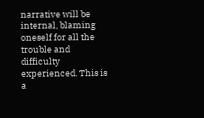narrative will be internal, blaming oneself for all the trouble and difficulty experienced. This is a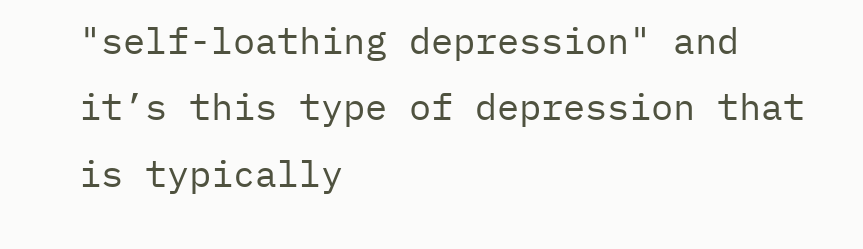"self-loathing depression" and it’s this type of depression that is typically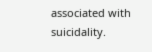associated with suicidality.